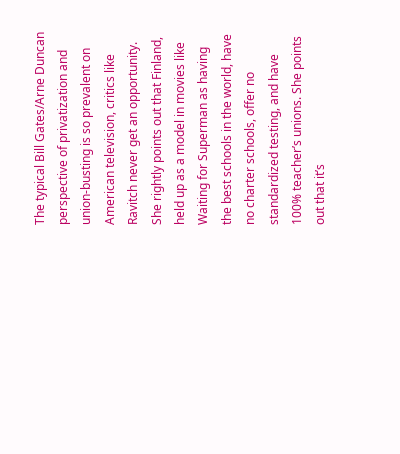The typical Bill Gates/Arne Duncan perspective of privatization and union-busting is so prevalent on American television, critics like Ravitch never get an opportunity. She rightly points out that Finland, held up as a model in movies like Waiting for Superman as having the best schools in the world, have no charter schools, offer no standardized testing, and have 100% teacher’s unions. She points out that it’s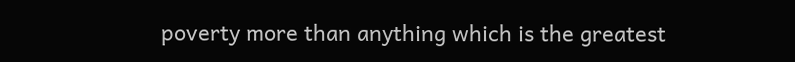poverty more than anything which is the greatest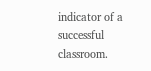indicator of a successful classroom.